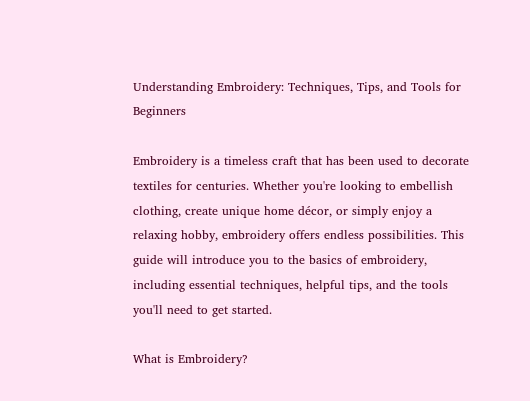Understanding Embroidery: Techniques, Tips, and Tools for Beginners

Embroidery is a timeless craft that has been used to decorate textiles for centuries. Whether you're looking to embellish clothing, create unique home décor, or simply enjoy a relaxing hobby, embroidery offers endless possibilities. This guide will introduce you to the basics of embroidery, including essential techniques, helpful tips, and the tools you'll need to get started.

What is Embroidery?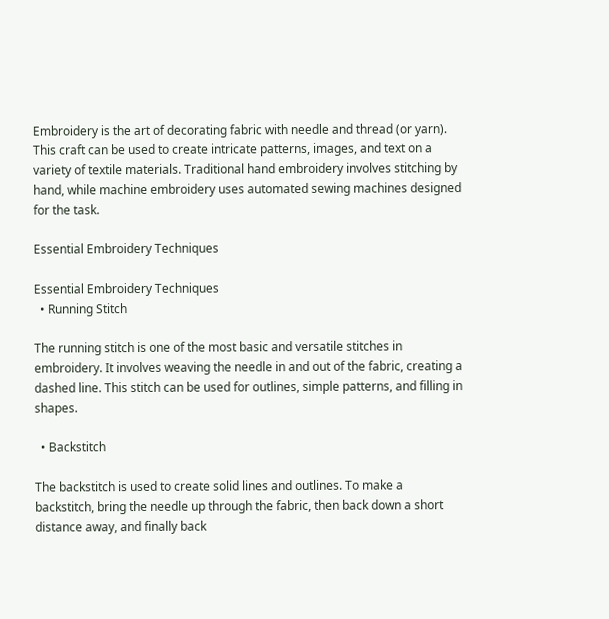Embroidery is the art of decorating fabric with needle and thread (or yarn). This craft can be used to create intricate patterns, images, and text on a variety of textile materials. Traditional hand embroidery involves stitching by hand, while machine embroidery uses automated sewing machines designed for the task.

Essential Embroidery Techniques

Essential Embroidery Techniques
  • Running Stitch

The running stitch is one of the most basic and versatile stitches in embroidery. It involves weaving the needle in and out of the fabric, creating a dashed line. This stitch can be used for outlines, simple patterns, and filling in shapes.

  • Backstitch

The backstitch is used to create solid lines and outlines. To make a backstitch, bring the needle up through the fabric, then back down a short distance away, and finally back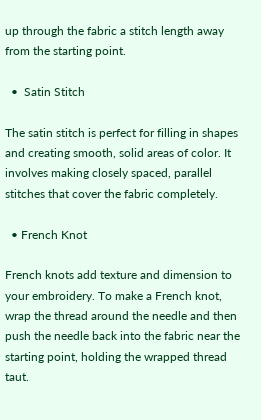up through the fabric a stitch length away from the starting point.

  •  Satin Stitch

The satin stitch is perfect for filling in shapes and creating smooth, solid areas of color. It involves making closely spaced, parallel stitches that cover the fabric completely.

  • French Knot

French knots add texture and dimension to your embroidery. To make a French knot, wrap the thread around the needle and then push the needle back into the fabric near the starting point, holding the wrapped thread taut.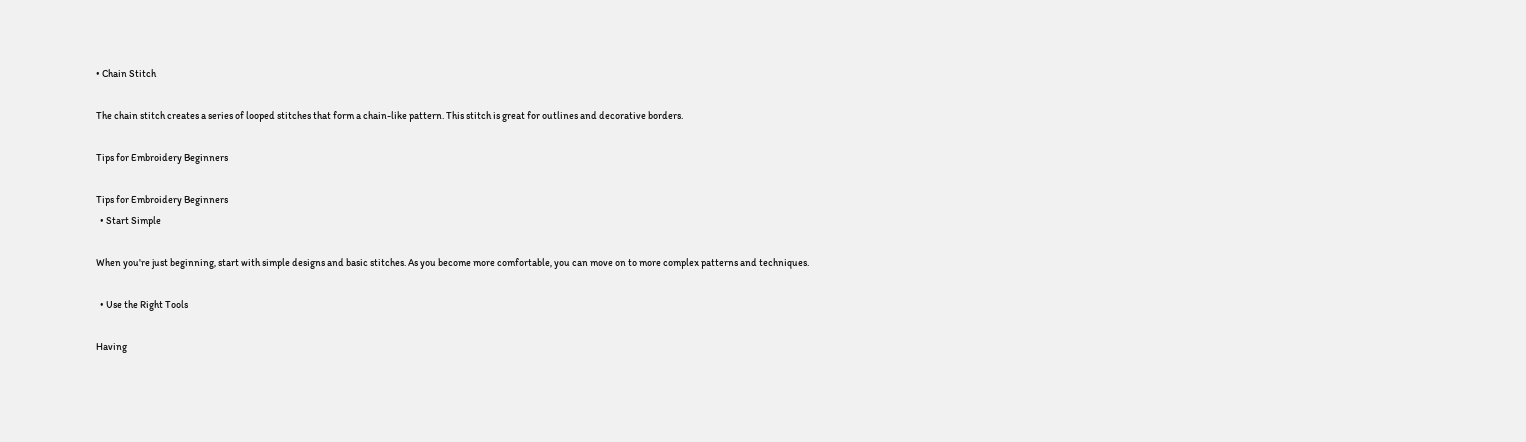• Chain Stitch

The chain stitch creates a series of looped stitches that form a chain-like pattern. This stitch is great for outlines and decorative borders.

Tips for Embroidery Beginners

Tips for Embroidery Beginners
  • Start Simple

When you're just beginning, start with simple designs and basic stitches. As you become more comfortable, you can move on to more complex patterns and techniques.

  • Use the Right Tools

Having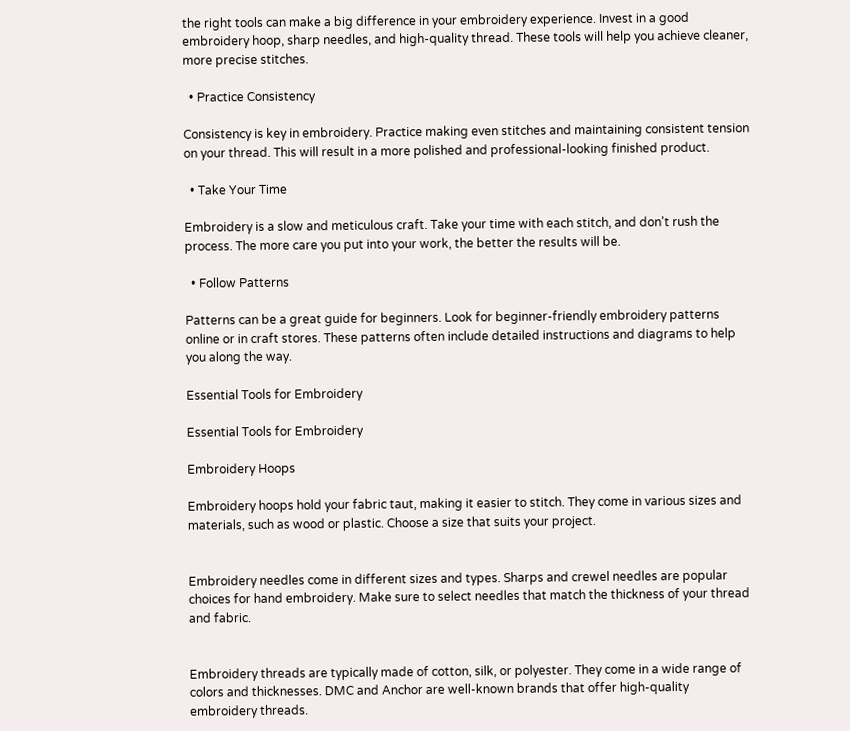the right tools can make a big difference in your embroidery experience. Invest in a good embroidery hoop, sharp needles, and high-quality thread. These tools will help you achieve cleaner, more precise stitches.

  • Practice Consistency

Consistency is key in embroidery. Practice making even stitches and maintaining consistent tension on your thread. This will result in a more polished and professional-looking finished product.

  • Take Your Time

Embroidery is a slow and meticulous craft. Take your time with each stitch, and don't rush the process. The more care you put into your work, the better the results will be.

  • Follow Patterns

Patterns can be a great guide for beginners. Look for beginner-friendly embroidery patterns online or in craft stores. These patterns often include detailed instructions and diagrams to help you along the way.

Essential Tools for Embroidery

Essential Tools for Embroidery

Embroidery Hoops

Embroidery hoops hold your fabric taut, making it easier to stitch. They come in various sizes and materials, such as wood or plastic. Choose a size that suits your project.


Embroidery needles come in different sizes and types. Sharps and crewel needles are popular choices for hand embroidery. Make sure to select needles that match the thickness of your thread and fabric.


Embroidery threads are typically made of cotton, silk, or polyester. They come in a wide range of colors and thicknesses. DMC and Anchor are well-known brands that offer high-quality embroidery threads.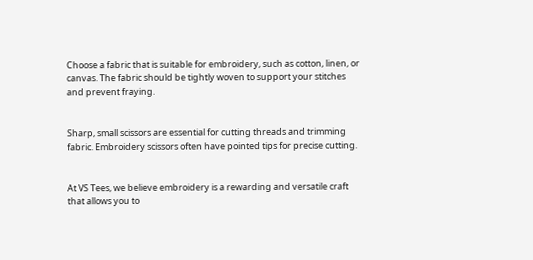Choose a fabric that is suitable for embroidery, such as cotton, linen, or canvas. The fabric should be tightly woven to support your stitches and prevent fraying.


Sharp, small scissors are essential for cutting threads and trimming fabric. Embroidery scissors often have pointed tips for precise cutting.


At VS Tees, we believe embroidery is a rewarding and versatile craft that allows you to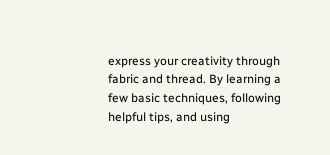express your creativity through fabric and thread. By learning a few basic techniques, following helpful tips, and using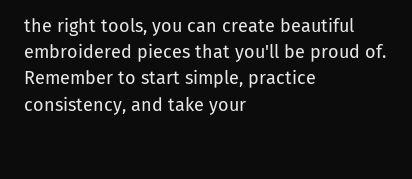the right tools, you can create beautiful embroidered pieces that you'll be proud of. Remember to start simple, practice consistency, and take your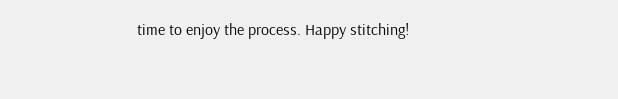time to enjoy the process. Happy stitching!